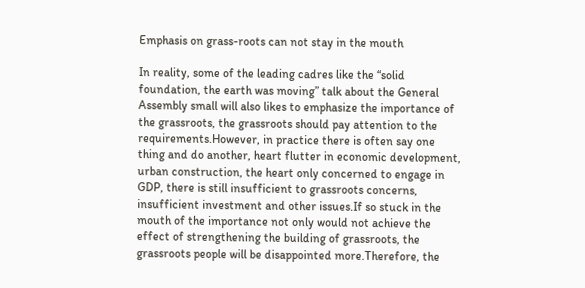Emphasis on grass-roots can not stay in the mouth

In reality, some of the leading cadres like the “solid foundation, the earth was moving” talk about the General Assembly small will also likes to emphasize the importance of the grassroots, the grassroots should pay attention to the requirements.However, in practice there is often say one thing and do another, heart flutter in economic development, urban construction, the heart only concerned to engage in GDP, there is still insufficient to grassroots concerns, insufficient investment and other issues.If so stuck in the mouth of the importance not only would not achieve the effect of strengthening the building of grassroots, the grassroots people will be disappointed more.Therefore, the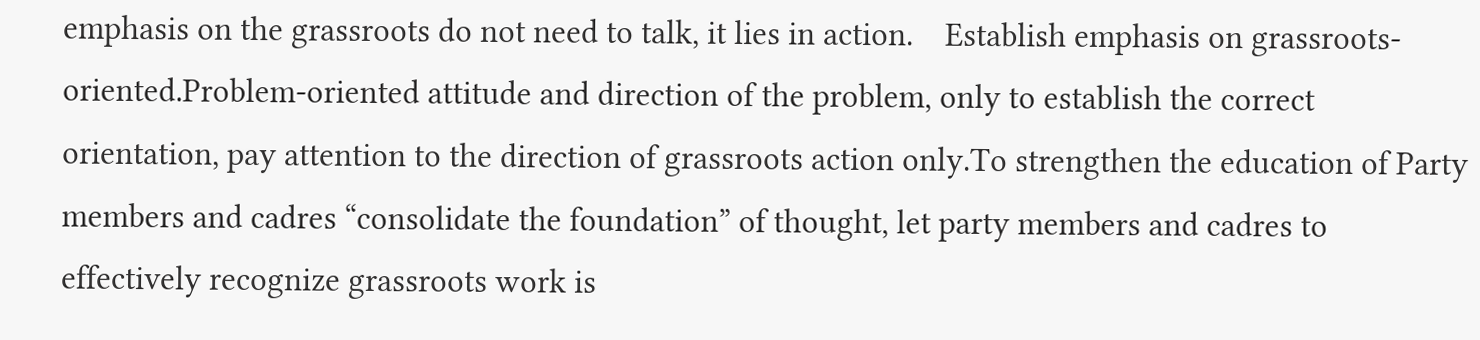emphasis on the grassroots do not need to talk, it lies in action.    Establish emphasis on grassroots-oriented.Problem-oriented attitude and direction of the problem, only to establish the correct orientation, pay attention to the direction of grassroots action only.To strengthen the education of Party members and cadres “consolidate the foundation” of thought, let party members and cadres to effectively recognize grassroots work is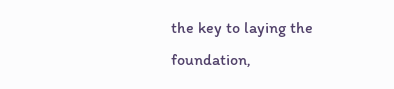the key to laying the foundation,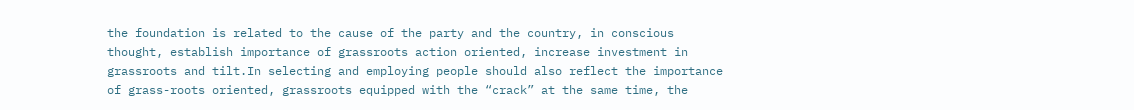the foundation is related to the cause of the party and the country, in conscious thought, establish importance of grassroots action oriented, increase investment in grassroots and tilt.In selecting and employing people should also reflect the importance of grass-roots oriented, grassroots equipped with the “crack” at the same time, the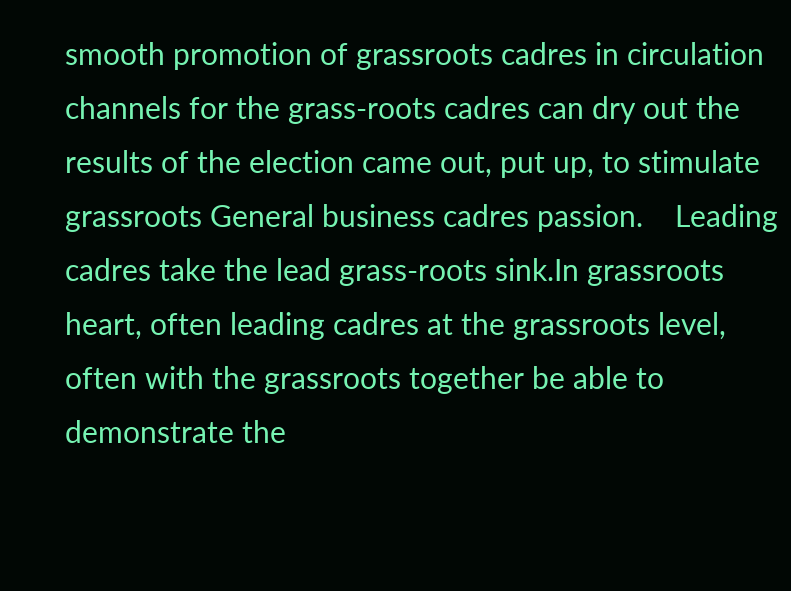smooth promotion of grassroots cadres in circulation channels for the grass-roots cadres can dry out the results of the election came out, put up, to stimulate grassroots General business cadres passion.    Leading cadres take the lead grass-roots sink.In grassroots heart, often leading cadres at the grassroots level, often with the grassroots together be able to demonstrate the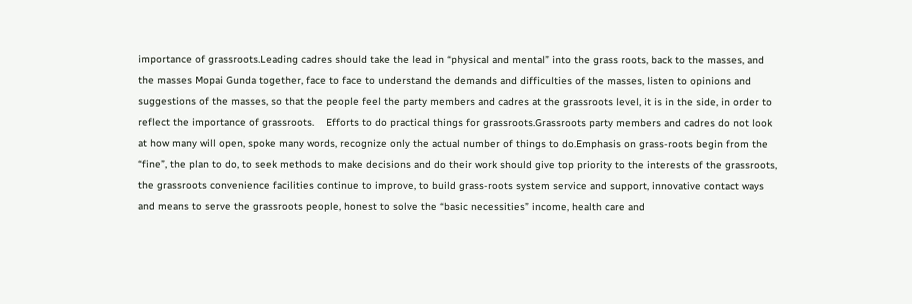importance of grassroots.Leading cadres should take the lead in “physical and mental” into the grass roots, back to the masses, and the masses Mopai Gunda together, face to face to understand the demands and difficulties of the masses, listen to opinions and suggestions of the masses, so that the people feel the party members and cadres at the grassroots level, it is in the side, in order to reflect the importance of grassroots.    Efforts to do practical things for grassroots.Grassroots party members and cadres do not look at how many will open, spoke many words, recognize only the actual number of things to do.Emphasis on grass-roots begin from the “fine”, the plan to do, to seek methods to make decisions and do their work should give top priority to the interests of the grassroots, the grassroots convenience facilities continue to improve, to build grass-roots system service and support, innovative contact ways and means to serve the grassroots people, honest to solve the “basic necessities” income, health care and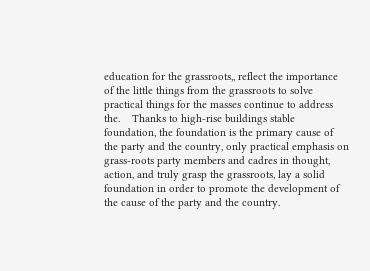education for the grassroots,, reflect the importance of the little things from the grassroots to solve practical things for the masses continue to address the.    Thanks to high-rise buildings stable foundation, the foundation is the primary cause of the party and the country, only practical emphasis on grass-roots party members and cadres in thought, action, and truly grasp the grassroots, lay a solid foundation in order to promote the development of the cause of the party and the country.